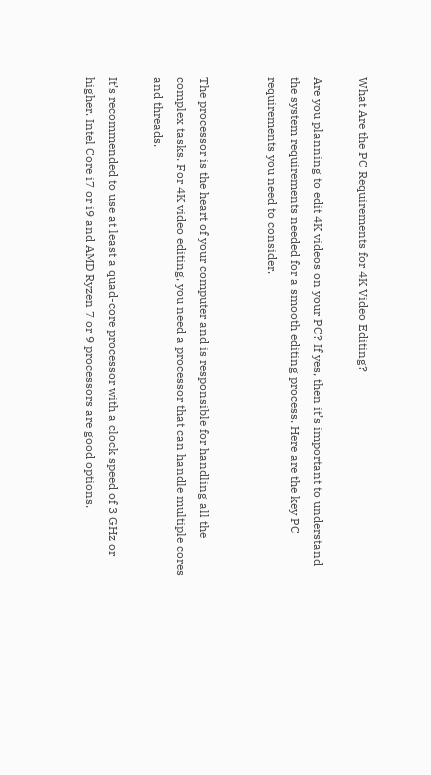What Are the PC Requirements for 4K Video Editing?

Are you planning to edit 4K videos on your PC? If yes, then it’s important to understand the system requirements needed for a smooth editing process. Here are the key PC requirements you need to consider.


The processor is the heart of your computer and is responsible for handling all the complex tasks. For 4K video editing, you need a processor that can handle multiple cores and threads.

It’s recommended to use at least a quad-core processor with a clock speed of 3 GHz or higher. Intel Core i7 or i9 and AMD Ryzen 7 or 9 processors are good options.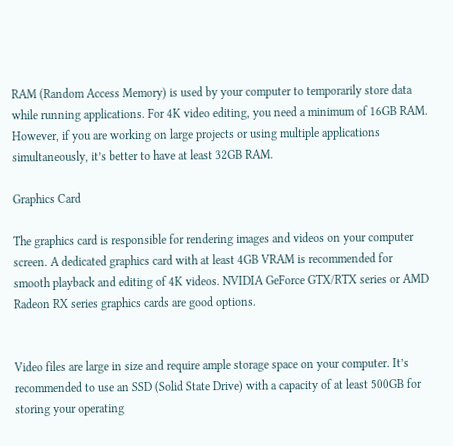RAM (Random Access Memory) is used by your computer to temporarily store data while running applications. For 4K video editing, you need a minimum of 16GB RAM. However, if you are working on large projects or using multiple applications simultaneously, it’s better to have at least 32GB RAM.

Graphics Card

The graphics card is responsible for rendering images and videos on your computer screen. A dedicated graphics card with at least 4GB VRAM is recommended for smooth playback and editing of 4K videos. NVIDIA GeForce GTX/RTX series or AMD Radeon RX series graphics cards are good options.


Video files are large in size and require ample storage space on your computer. It’s recommended to use an SSD (Solid State Drive) with a capacity of at least 500GB for storing your operating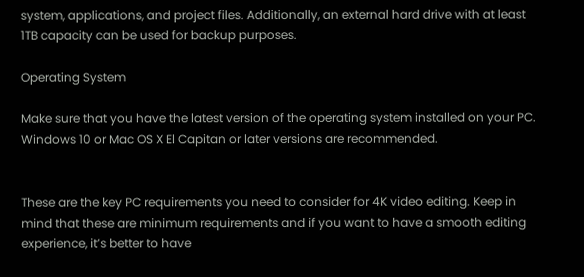system, applications, and project files. Additionally, an external hard drive with at least 1TB capacity can be used for backup purposes.

Operating System

Make sure that you have the latest version of the operating system installed on your PC. Windows 10 or Mac OS X El Capitan or later versions are recommended.


These are the key PC requirements you need to consider for 4K video editing. Keep in mind that these are minimum requirements and if you want to have a smooth editing experience, it’s better to have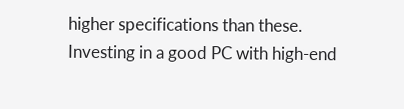higher specifications than these. Investing in a good PC with high-end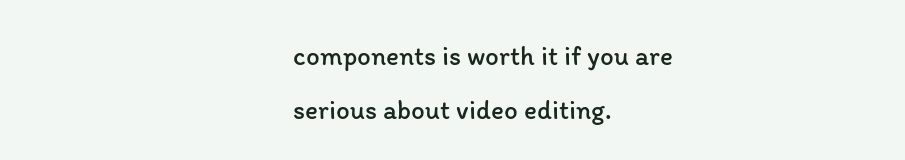components is worth it if you are serious about video editing.